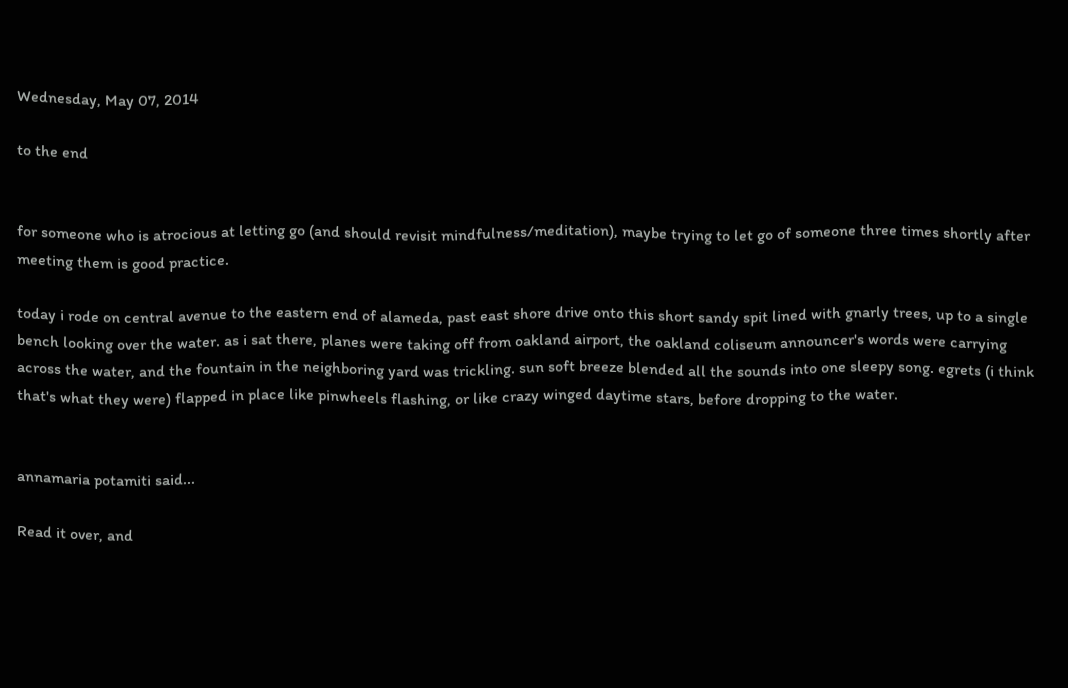Wednesday, May 07, 2014

to the end


for someone who is atrocious at letting go (and should revisit mindfulness/meditation), maybe trying to let go of someone three times shortly after meeting them is good practice.

today i rode on central avenue to the eastern end of alameda, past east shore drive onto this short sandy spit lined with gnarly trees, up to a single bench looking over the water. as i sat there, planes were taking off from oakland airport, the oakland coliseum announcer's words were carrying across the water, and the fountain in the neighboring yard was trickling. sun soft breeze blended all the sounds into one sleepy song. egrets (i think that's what they were) flapped in place like pinwheels flashing, or like crazy winged daytime stars, before dropping to the water.


annamaria potamiti said...

Read it over, and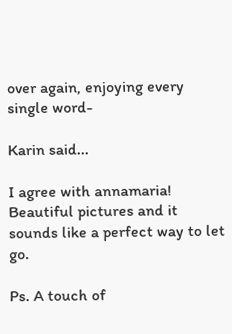over again, enjoying every single word-

Karin said...

I agree with annamaria! Beautiful pictures and it sounds like a perfect way to let go.

Ps. A touch of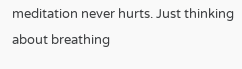meditation never hurts. Just thinking about breathing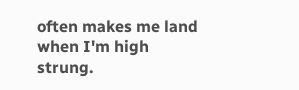often makes me land when I'm high strung.